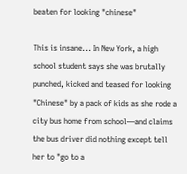beaten for looking "chinese"

This is insane... In New York, a high school student says she was brutally punched, kicked and teased for looking "Chinese" by a pack of kids as she rode a city bus home from school—and claims the bus driver did nothing except tell her to "go to a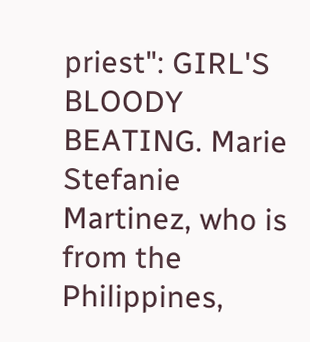priest": GIRL'S BLOODY BEATING. Marie Stefanie Martinez, who is from the Philippines,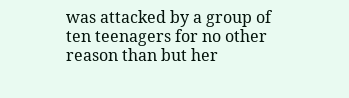was attacked by a group of ten teenagers for no other reason than but her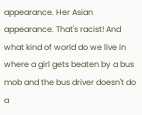appearance. Her Asian appearance. That's racist! And what kind of world do we live in where a girl gets beaten by a bus mob and the bus driver doesn't do a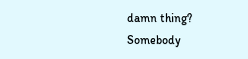damn thing? Somebody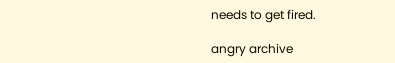needs to get fired.

angry archive